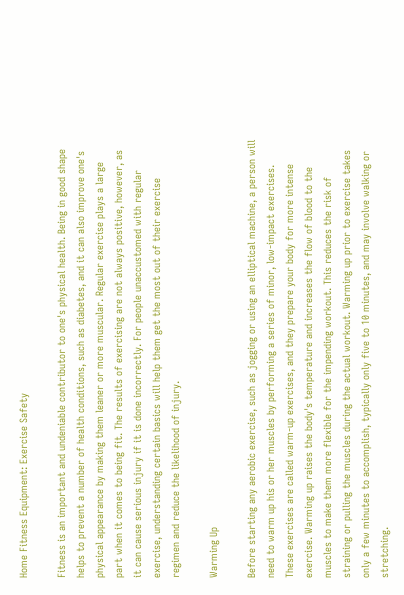Home Fitness Equipment: Exercise Safety

Fitness is an important and undeniable contributor to one's physical health. Being in good shape helps to prevent a number of health conditions, such as diabetes, and it can also improve one's physical appearance by making them leaner or more muscular. Regular exercise plays a large part when it comes to being fit. The results of exercising are not always positive, however, as it can cause serious injury if it is done incorrectly. For people unaccustomed with regular exercise, understanding certain basics will help them get the most out of their exercise regimen and reduce the likelihood of injury.

Warming Up

Before starting any aerobic exercise, such as jogging or using an elliptical machine, a person will need to warm up his or her muscles by performing a series of minor, low-impact exercises. These exercises are called warm-up exercises, and they prepare your body for more intense exercise. Warming up raises the body's temperature and increases the flow of blood to the muscles to make them more flexible for the impending workout. This reduces the risk of straining or pulling the muscles during the actual workout. Warming up prior to exercise takes only a few minutes to accomplish, typically only five to 10 minutes, and may involve walking or stretching.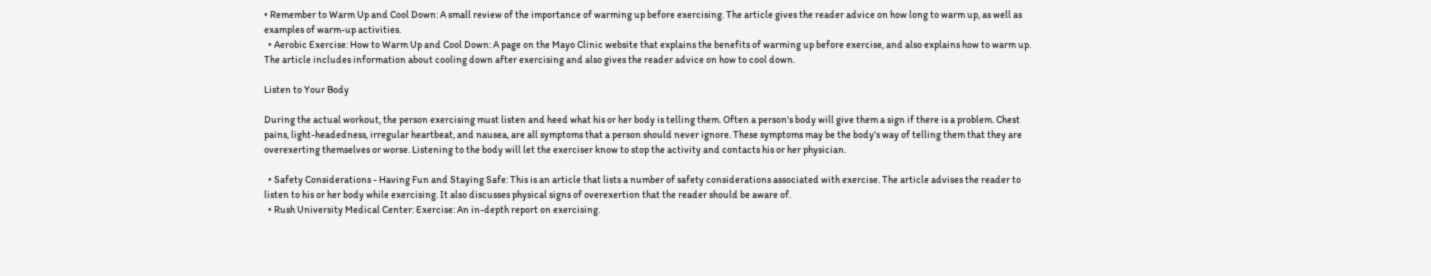• Remember to Warm Up and Cool Down: A small review of the importance of warming up before exercising. The article gives the reader advice on how long to warm up, as well as examples of warm-up activities.
  • Aerobic Exercise: How to Warm Up and Cool Down: A page on the Mayo Clinic website that explains the benefits of warming up before exercise, and also explains how to warm up. The article includes information about cooling down after exercising and also gives the reader advice on how to cool down.

Listen to Your Body

During the actual workout, the person exercising must listen and heed what his or her body is telling them. Often a person's body will give them a sign if there is a problem. Chest pains, light-headedness, irregular heartbeat, and nausea, are all symptoms that a person should never ignore. These symptoms may be the body's way of telling them that they are overexerting themselves or worse. Listening to the body will let the exerciser know to stop the activity and contacts his or her physician.

  • Safety Considerations - Having Fun and Staying Safe: This is an article that lists a number of safety considerations associated with exercise. The article advises the reader to listen to his or her body while exercising. It also discusses physical signs of overexertion that the reader should be aware of.
  • Rush University Medical Center: Exercise: An in-depth report on exercising.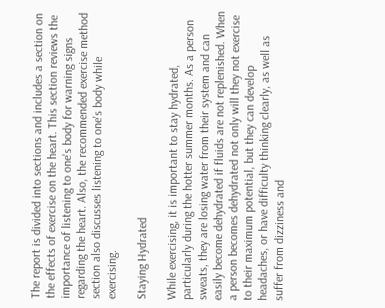The report is divided into sections and includes a section on the effects of exercise on the heart. This section reviews the importance of listening to one's body for warning signs regarding the heart. Also, the recommended exercise method section also discusses listening to one's body while exercising.

Staying Hydrated

While exercising, it is important to stay hydrated, particularly during the hotter summer months. As a person sweats, they are losing water from their system and can easily become dehydrated if fluids are not replenished. When a person becomes dehydrated not only will they not exercise to their maximum potential, but they can develop headaches, or have difficulty thinking clearly, as well as suffer from dizziness and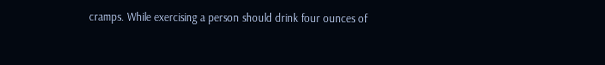cramps. While exercising a person should drink four ounces of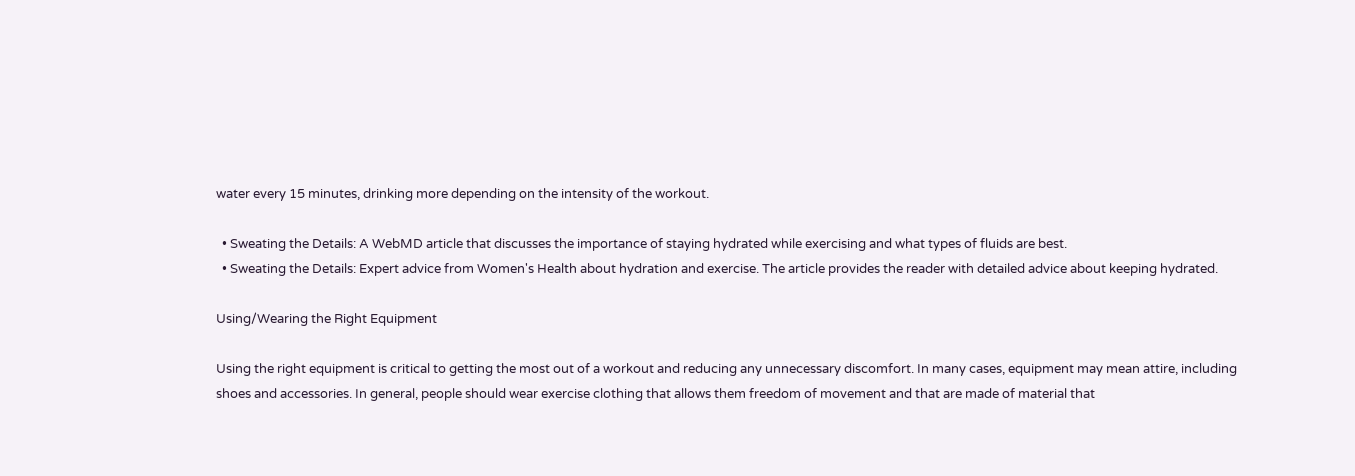water every 15 minutes, drinking more depending on the intensity of the workout.

  • Sweating the Details: A WebMD article that discusses the importance of staying hydrated while exercising and what types of fluids are best.
  • Sweating the Details: Expert advice from Women's Health about hydration and exercise. The article provides the reader with detailed advice about keeping hydrated.

Using/Wearing the Right Equipment

Using the right equipment is critical to getting the most out of a workout and reducing any unnecessary discomfort. In many cases, equipment may mean attire, including shoes and accessories. In general, people should wear exercise clothing that allows them freedom of movement and that are made of material that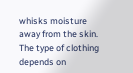whisks moisture away from the skin. The type of clothing depends on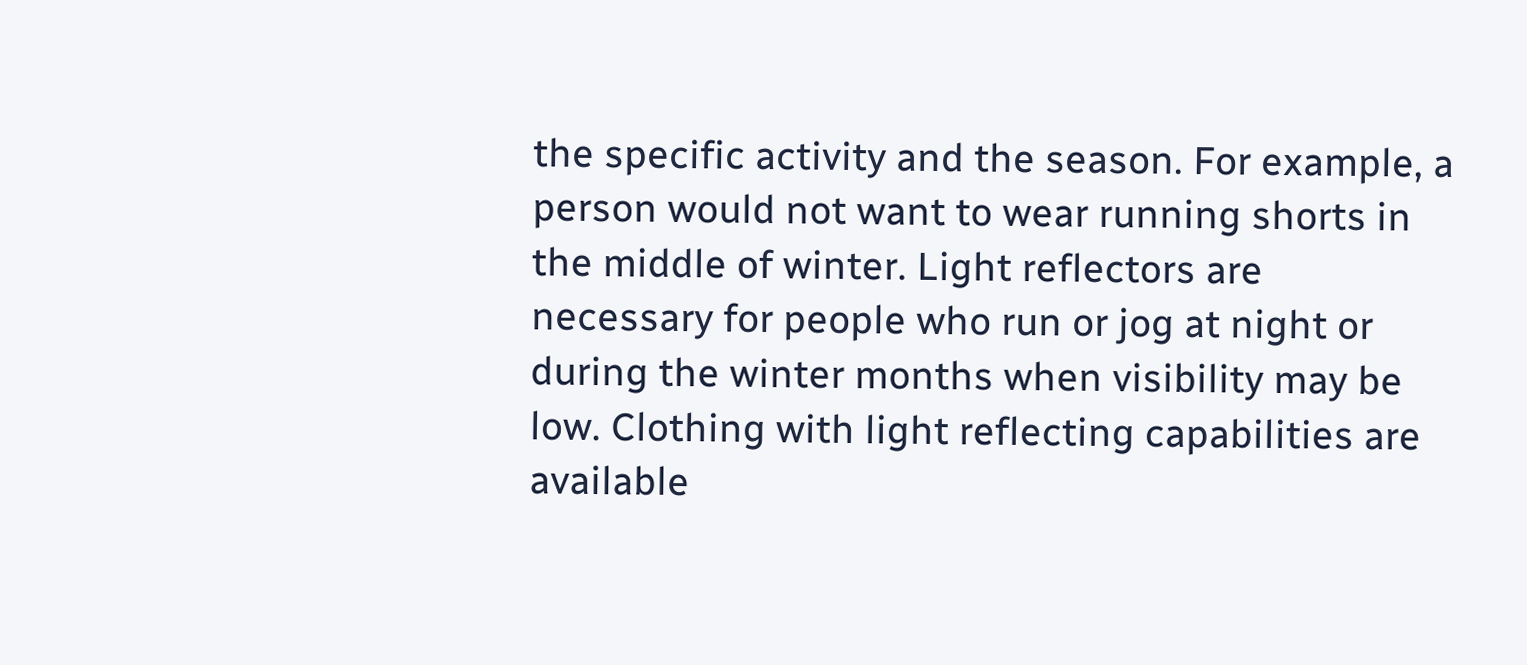the specific activity and the season. For example, a person would not want to wear running shorts in the middle of winter. Light reflectors are necessary for people who run or jog at night or during the winter months when visibility may be low. Clothing with light reflecting capabilities are available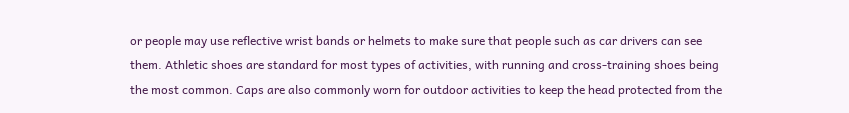or people may use reflective wrist bands or helmets to make sure that people such as car drivers can see them. Athletic shoes are standard for most types of activities, with running and cross-training shoes being the most common. Caps are also commonly worn for outdoor activities to keep the head protected from the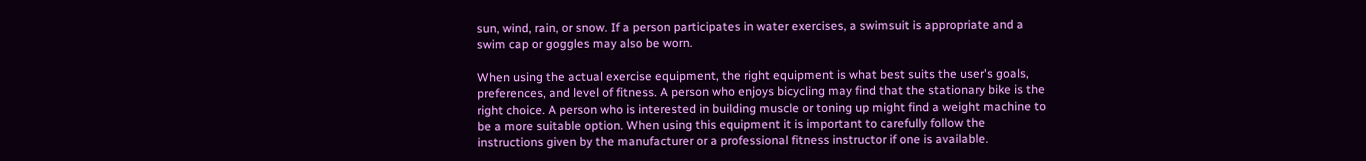sun, wind, rain, or snow. If a person participates in water exercises, a swimsuit is appropriate and a swim cap or goggles may also be worn.

When using the actual exercise equipment, the right equipment is what best suits the user's goals, preferences, and level of fitness. A person who enjoys bicycling may find that the stationary bike is the right choice. A person who is interested in building muscle or toning up might find a weight machine to be a more suitable option. When using this equipment it is important to carefully follow the instructions given by the manufacturer or a professional fitness instructor if one is available.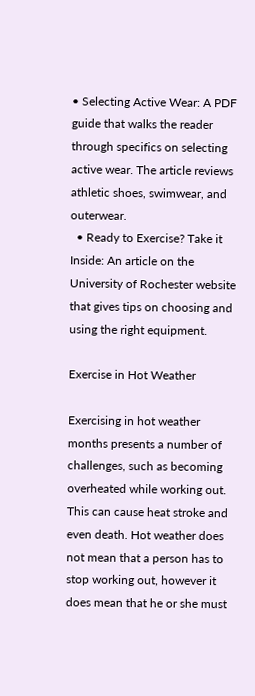• Selecting Active Wear: A PDF guide that walks the reader through specifics on selecting active wear. The article reviews athletic shoes, swimwear, and outerwear.
  • Ready to Exercise? Take it Inside: An article on the University of Rochester website that gives tips on choosing and using the right equipment.

Exercise in Hot Weather

Exercising in hot weather months presents a number of challenges, such as becoming overheated while working out. This can cause heat stroke and even death. Hot weather does not mean that a person has to stop working out, however it does mean that he or she must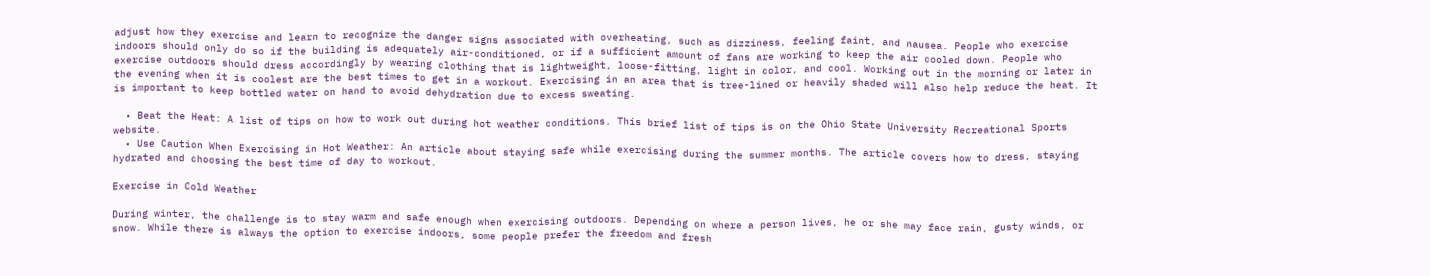adjust how they exercise and learn to recognize the danger signs associated with overheating, such as dizziness, feeling faint, and nausea. People who exercise indoors should only do so if the building is adequately air-conditioned, or if a sufficient amount of fans are working to keep the air cooled down. People who exercise outdoors should dress accordingly by wearing clothing that is lightweight, loose-fitting, light in color, and cool. Working out in the morning or later in the evening when it is coolest are the best times to get in a workout. Exercising in an area that is tree-lined or heavily shaded will also help reduce the heat. It is important to keep bottled water on hand to avoid dehydration due to excess sweating.

  • Beat the Heat: A list of tips on how to work out during hot weather conditions. This brief list of tips is on the Ohio State University Recreational Sports website.
  • Use Caution When Exercising in Hot Weather: An article about staying safe while exercising during the summer months. The article covers how to dress, staying hydrated and choosing the best time of day to workout.

Exercise in Cold Weather

During winter, the challenge is to stay warm and safe enough when exercising outdoors. Depending on where a person lives, he or she may face rain, gusty winds, or snow. While there is always the option to exercise indoors, some people prefer the freedom and fresh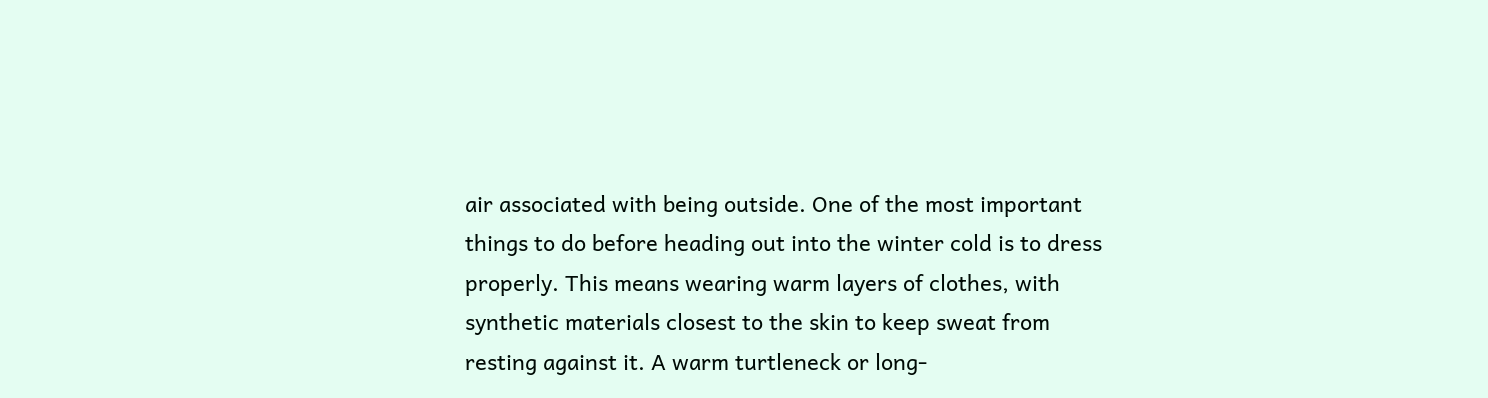air associated with being outside. One of the most important things to do before heading out into the winter cold is to dress properly. This means wearing warm layers of clothes, with synthetic materials closest to the skin to keep sweat from resting against it. A warm turtleneck or long-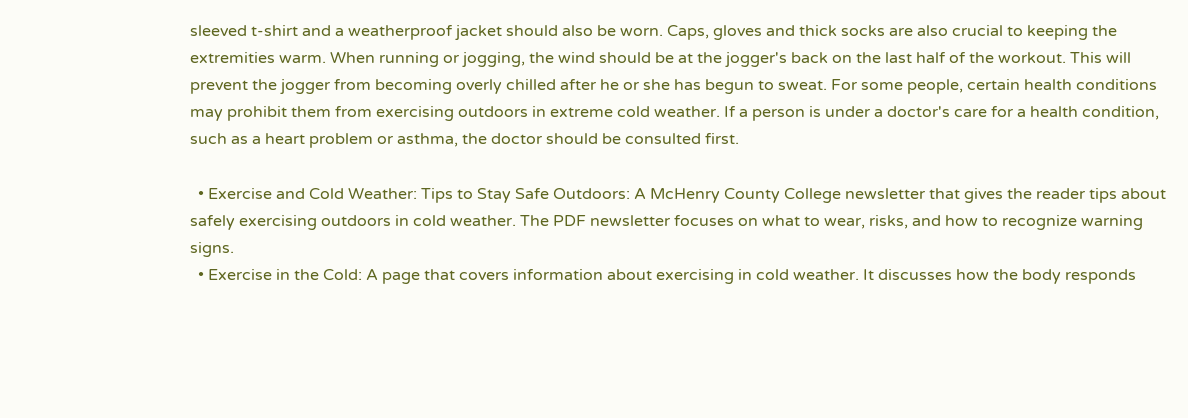sleeved t-shirt and a weatherproof jacket should also be worn. Caps, gloves and thick socks are also crucial to keeping the extremities warm. When running or jogging, the wind should be at the jogger's back on the last half of the workout. This will prevent the jogger from becoming overly chilled after he or she has begun to sweat. For some people, certain health conditions may prohibit them from exercising outdoors in extreme cold weather. If a person is under a doctor's care for a health condition, such as a heart problem or asthma, the doctor should be consulted first.

  • Exercise and Cold Weather: Tips to Stay Safe Outdoors: A McHenry County College newsletter that gives the reader tips about safely exercising outdoors in cold weather. The PDF newsletter focuses on what to wear, risks, and how to recognize warning signs.
  • Exercise in the Cold: A page that covers information about exercising in cold weather. It discusses how the body responds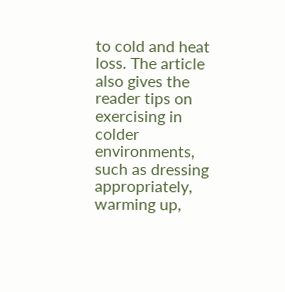to cold and heat loss. The article also gives the reader tips on exercising in colder environments, such as dressing appropriately, warming up,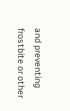and preventing frostbite or other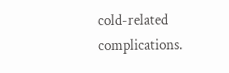cold-related complications.